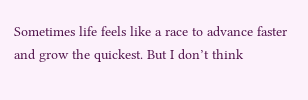Sometimes life feels like a race to advance faster and grow the quickest. But I don’t think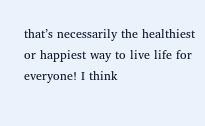that’s necessarily the healthiest or happiest way to live life for everyone! I think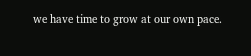we have time to grow at our own pace.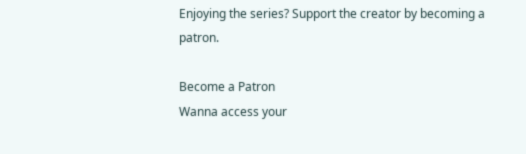Enjoying the series? Support the creator by becoming a patron.

Become a Patron
Wanna access your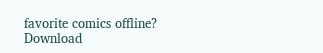favorite comics offline? Download